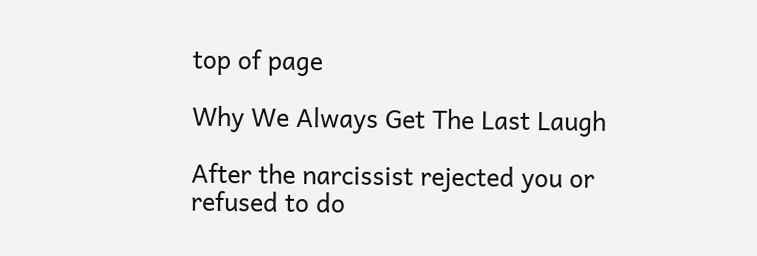top of page

Why We Always Get The Last Laugh

After the narcissist rejected you or refused to do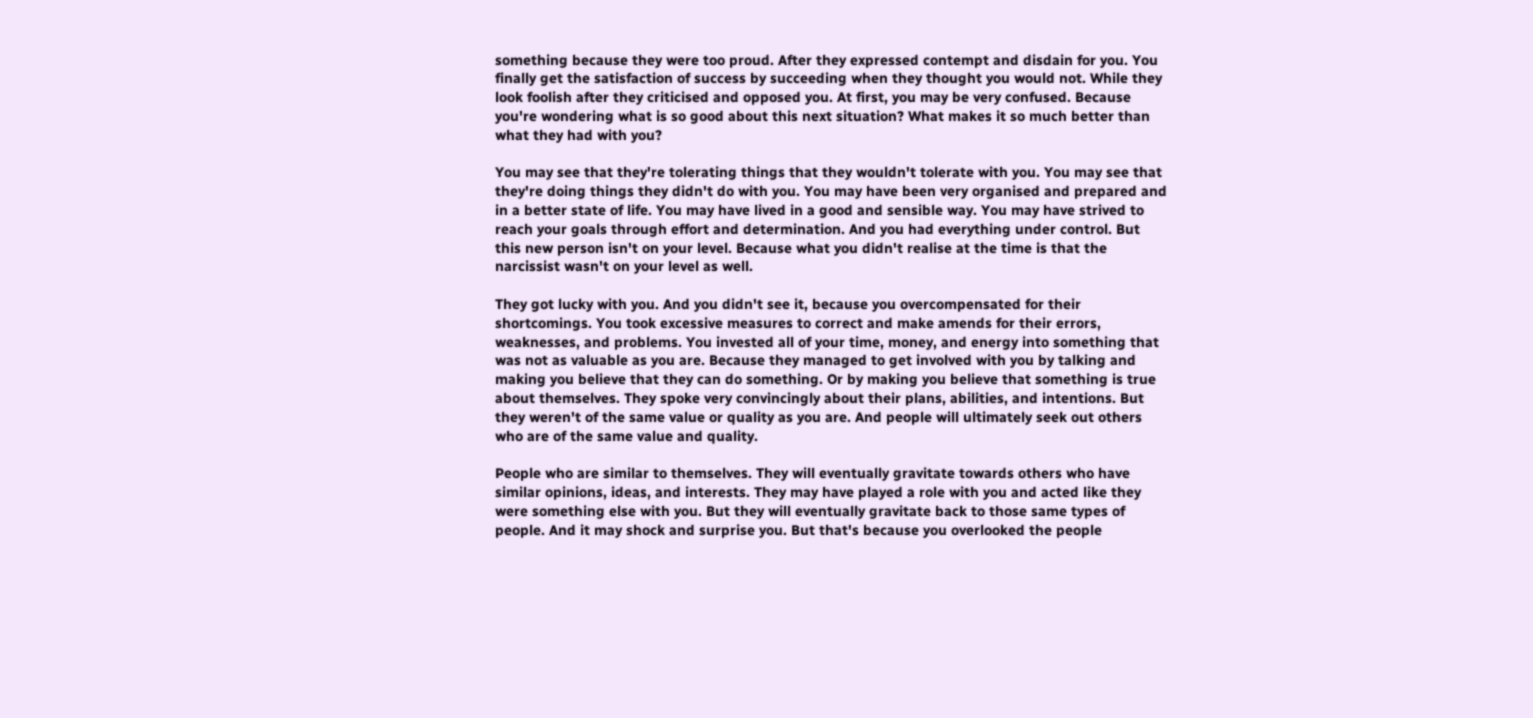something because they were too proud. After they expressed contempt and disdain for you. You finally get the satisfaction of success by succeeding when they thought you would not. While they look foolish after they criticised and opposed you. At first, you may be very confused. Because you're wondering what is so good about this next situation? What makes it so much better than what they had with you?

You may see that they're tolerating things that they wouldn't tolerate with you. You may see that they're doing things they didn't do with you. You may have been very organised and prepared and in a better state of life. You may have lived in a good and sensible way. You may have strived to reach your goals through effort and determination. And you had everything under control. But this new person isn't on your level. Because what you didn't realise at the time is that the narcissist wasn't on your level as well.

They got lucky with you. And you didn't see it, because you overcompensated for their shortcomings. You took excessive measures to correct and make amends for their errors, weaknesses, and problems. You invested all of your time, money, and energy into something that was not as valuable as you are. Because they managed to get involved with you by talking and making you believe that they can do something. Or by making you believe that something is true about themselves. They spoke very convincingly about their plans, abilities, and intentions. But they weren't of the same value or quality as you are. And people will ultimately seek out others who are of the same value and quality.

People who are similar to themselves. They will eventually gravitate towards others who have similar opinions, ideas, and interests. They may have played a role with you and acted like they were something else with you. But they will eventually gravitate back to those same types of people. And it may shock and surprise you. But that's because you overlooked the people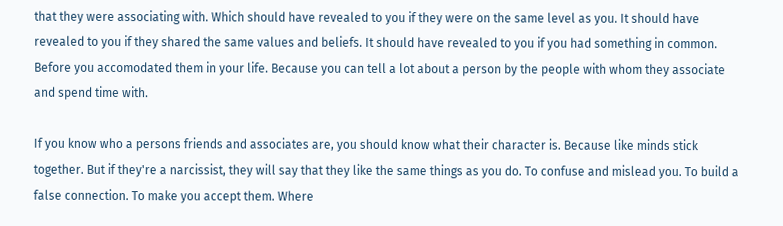that they were associating with. Which should have revealed to you if they were on the same level as you. It should have revealed to you if they shared the same values and beliefs. It should have revealed to you if you had something in common. Before you accomodated them in your life. Because you can tell a lot about a person by the people with whom they associate and spend time with.

If you know who a persons friends and associates are, you should know what their character is. Because like minds stick together. But if they're a narcissist, they will say that they like the same things as you do. To confuse and mislead you. To build a false connection. To make you accept them. Where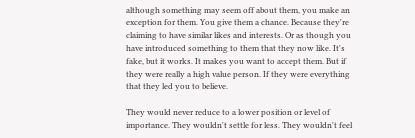although something may seem off about them, you make an exception for them. You give them a chance. Because they're claiming to have similar likes and interests. Or as though you have introduced something to them that they now like. It's fake, but it works. It makes you want to accept them. But if they were really a high value person. If they were everything that they led you to believe.

They would never reduce to a lower position or level of importance. They wouldn't settle for less. They wouldn't feel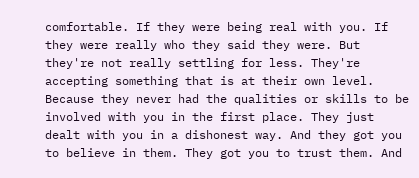comfortable. If they were being real with you. If they were really who they said they were. But they're not really settling for less. They're accepting something that is at their own level. Because they never had the qualities or skills to be involved with you in the first place. They just dealt with you in a dishonest way. And they got you to believe in them. They got you to trust them. And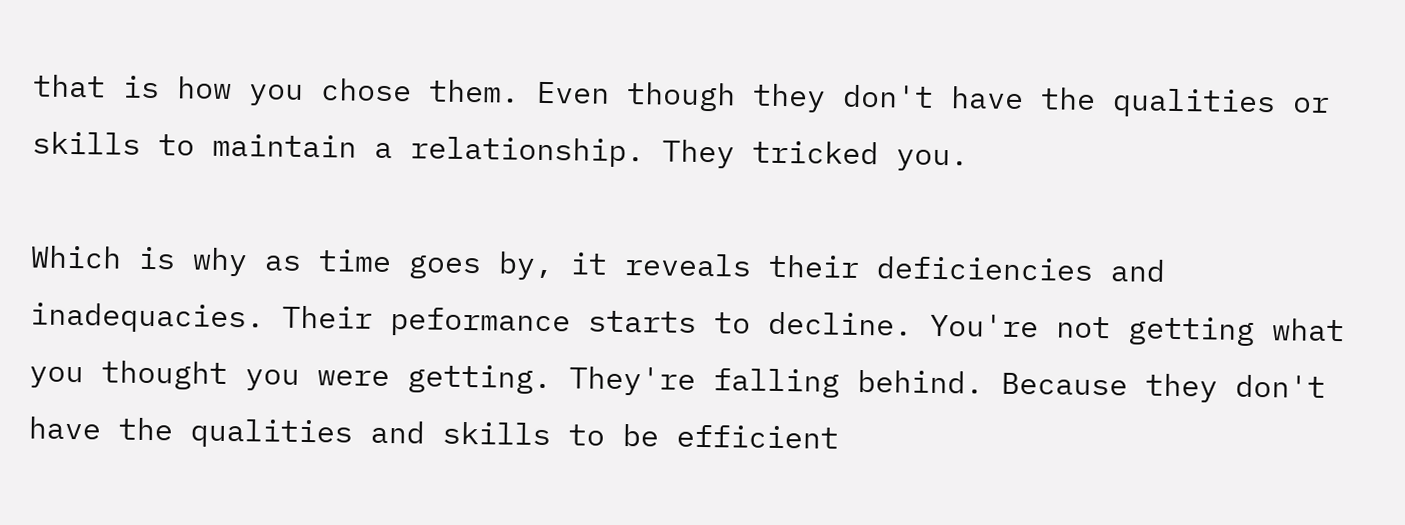that is how you chose them. Even though they don't have the qualities or skills to maintain a relationship. They tricked you.

Which is why as time goes by, it reveals their deficiencies and inadequacies. Their peformance starts to decline. You're not getting what you thought you were getting. They're falling behind. Because they don't have the qualities and skills to be efficient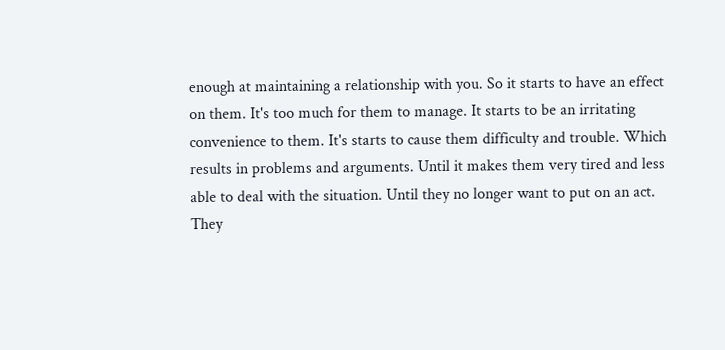enough at maintaining a relationship with you. So it starts to have an effect on them. It's too much for them to manage. It starts to be an irritating convenience to them. It's starts to cause them difficulty and trouble. Which results in problems and arguments. Until it makes them very tired and less able to deal with the situation. Until they no longer want to put on an act. They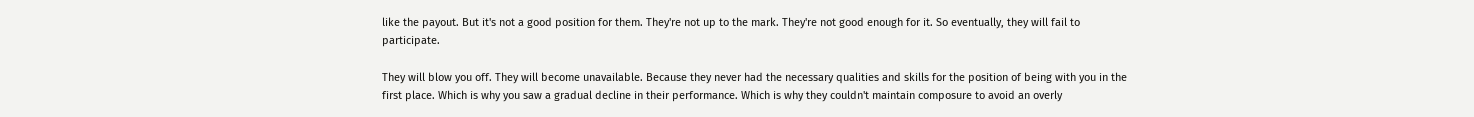like the payout. But it's not a good position for them. They're not up to the mark. They're not good enough for it. So eventually, they will fail to participate.

They will blow you off. They will become unavailable. Because they never had the necessary qualities and skills for the position of being with you in the first place. Which is why you saw a gradual decline in their performance. Which is why they couldn't maintain composure to avoid an overly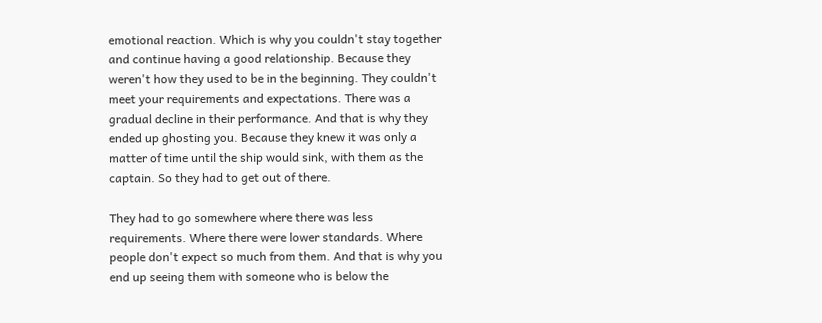emotional reaction. Which is why you couldn't stay together and continue having a good relationship. Because they weren't how they used to be in the beginning. They couldn't meet your requirements and expectations. There was a gradual decline in their performance. And that is why they ended up ghosting you. Because they knew it was only a matter of time until the ship would sink, with them as the captain. So they had to get out of there.

They had to go somewhere where there was less requirements. Where there were lower standards. Where people don't expect so much from them. And that is why you end up seeing them with someone who is below the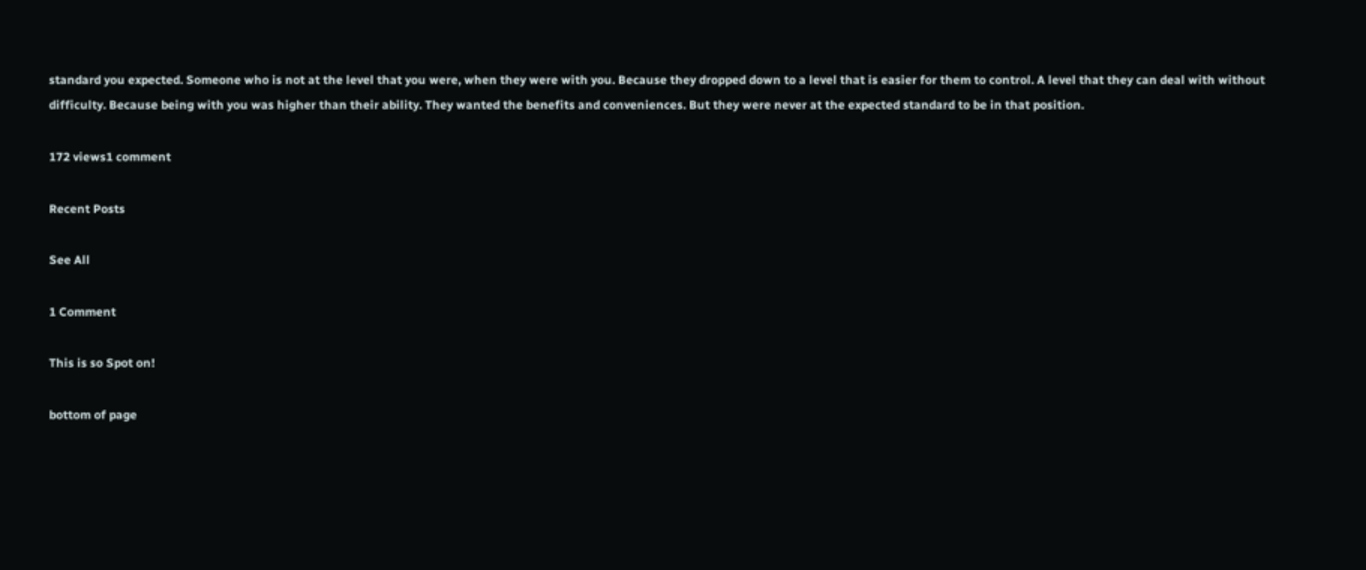standard you expected. Someone who is not at the level that you were, when they were with you. Because they dropped down to a level that is easier for them to control. A level that they can deal with without difficulty. Because being with you was higher than their ability. They wanted the benefits and conveniences. But they were never at the expected standard to be in that position.

172 views1 comment

Recent Posts

See All

1 Comment

This is so Spot on!

bottom of page